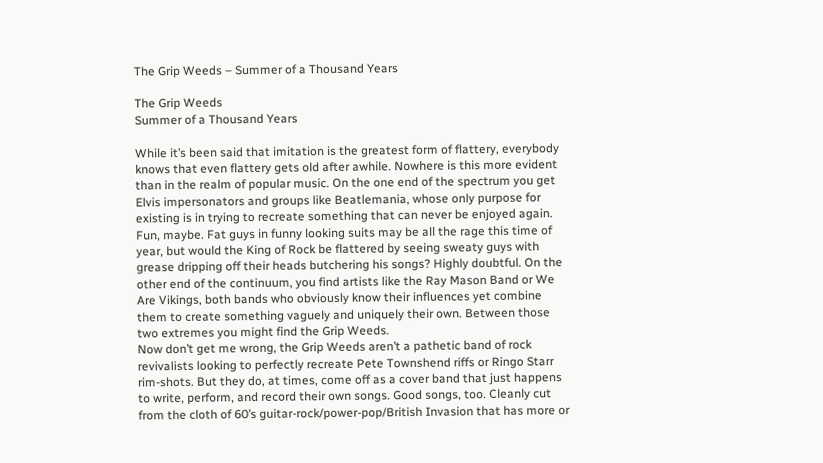The Grip Weeds – Summer of a Thousand Years

The Grip Weeds
Summer of a Thousand Years

While it’s been said that imitation is the greatest form of flattery, everybody knows that even flattery gets old after awhile. Nowhere is this more evident than in the realm of popular music. On the one end of the spectrum you get Elvis impersonators and groups like Beatlemania, whose only purpose for existing is in trying to recreate something that can never be enjoyed again. Fun, maybe. Fat guys in funny looking suits may be all the rage this time of year, but would the King of Rock be flattered by seeing sweaty guys with grease dripping off their heads butchering his songs? Highly doubtful. On the other end of the continuum, you find artists like the Ray Mason Band or We Are Vikings, both bands who obviously know their influences yet combine them to create something vaguely and uniquely their own. Between those two extremes you might find the Grip Weeds.
Now don’t get me wrong, the Grip Weeds aren’t a pathetic band of rock revivalists looking to perfectly recreate Pete Townshend riffs or Ringo Starr rim-shots. But they do, at times, come off as a cover band that just happens to write, perform, and record their own songs. Good songs, too. Cleanly cut from the cloth of 60’s guitar-rock/power-pop/British Invasion that has more or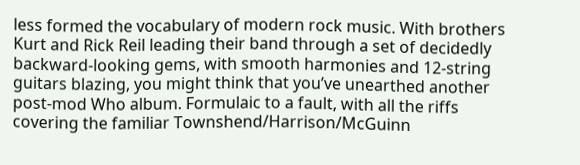less formed the vocabulary of modern rock music. With brothers Kurt and Rick Reil leading their band through a set of decidedly backward-looking gems, with smooth harmonies and 12-string guitars blazing, you might think that you’ve unearthed another post-mod Who album. Formulaic to a fault, with all the riffs covering the familiar Townshend/Harrison/McGuinn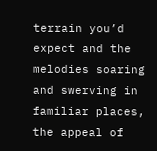terrain you’d expect and the melodies soaring and swerving in familiar places, the appeal of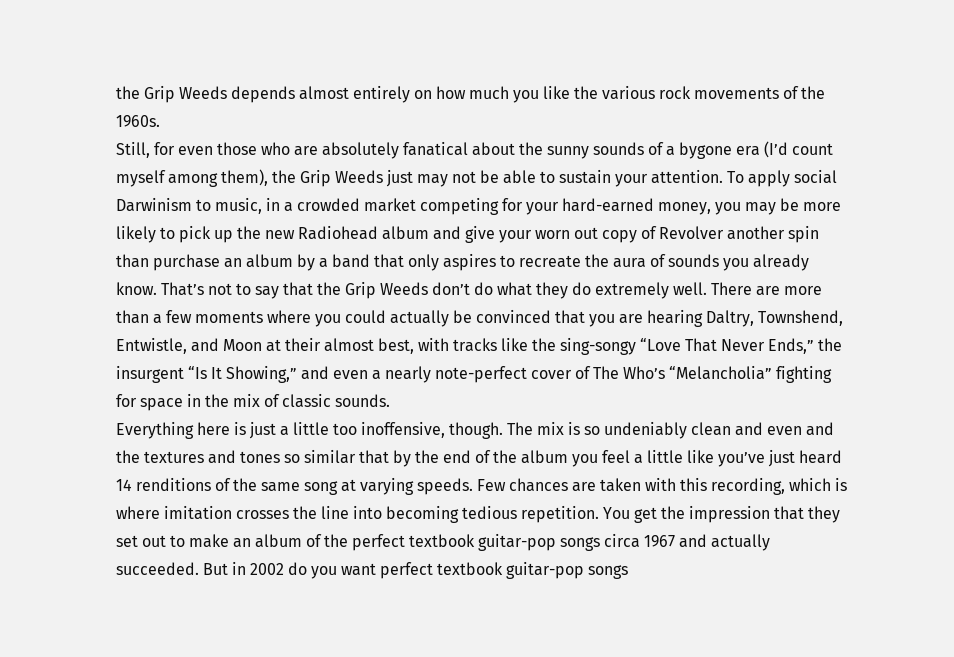the Grip Weeds depends almost entirely on how much you like the various rock movements of the 1960s.
Still, for even those who are absolutely fanatical about the sunny sounds of a bygone era (I’d count myself among them), the Grip Weeds just may not be able to sustain your attention. To apply social Darwinism to music, in a crowded market competing for your hard-earned money, you may be more likely to pick up the new Radiohead album and give your worn out copy of Revolver another spin than purchase an album by a band that only aspires to recreate the aura of sounds you already know. That’s not to say that the Grip Weeds don’t do what they do extremely well. There are more than a few moments where you could actually be convinced that you are hearing Daltry, Townshend, Entwistle, and Moon at their almost best, with tracks like the sing-songy “Love That Never Ends,” the insurgent “Is It Showing,” and even a nearly note-perfect cover of The Who’s “Melancholia” fighting for space in the mix of classic sounds.
Everything here is just a little too inoffensive, though. The mix is so undeniably clean and even and the textures and tones so similar that by the end of the album you feel a little like you’ve just heard 14 renditions of the same song at varying speeds. Few chances are taken with this recording, which is where imitation crosses the line into becoming tedious repetition. You get the impression that they set out to make an album of the perfect textbook guitar-pop songs circa 1967 and actually succeeded. But in 2002 do you want perfect textbook guitar-pop songs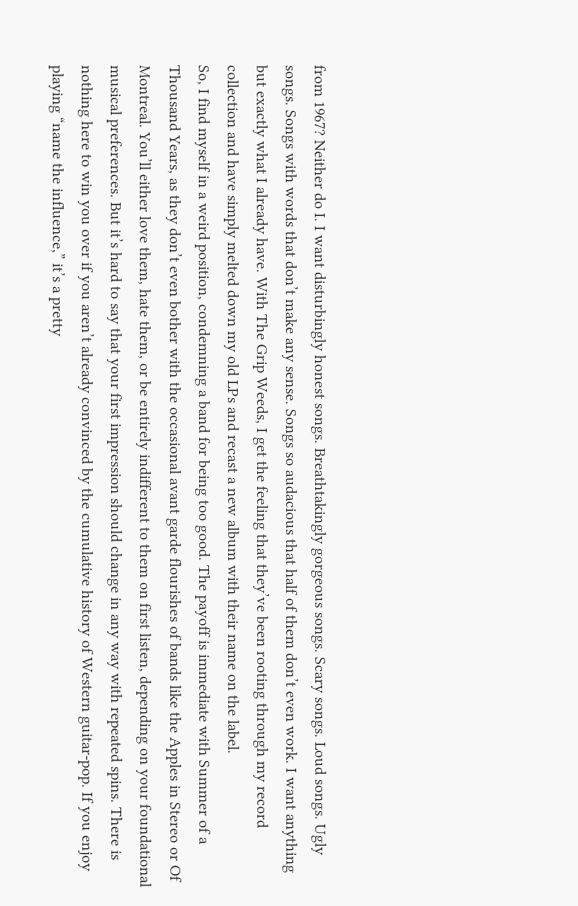from 1967? Neither do I. I want disturbingly honest songs. Breathtakingly gorgeous songs. Scary songs. Loud songs. Ugly songs. Songs with words that don’t make any sense. Songs so audacious that half of them don’t even work. I want anything but exactly what I already have. With The Grip Weeds, I get the feeling that they’ve been rooting through my record collection and have simply melted down my old LPs and recast a new album with their name on the label.
So, I find myself in a weird position, condemning a band for being too good. The payoff is immediate with Summer of a Thousand Years, as they don’t even bother with the occasional avant garde flourishes of bands like the Apples in Stereo or Of Montreal. You’ll either love them, hate them, or be entirely indifferent to them on first listen, depending on your foundational musical preferences. But it’s hard to say that your first impression should change in any way with repeated spins. There is nothing here to win you over if you aren’t already convinced by the cumulative history of Western guitar-pop. If you enjoy playing “name the influence,” it’s a pretty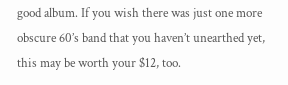good album. If you wish there was just one more obscure 60’s band that you haven’t unearthed yet, this may be worth your $12, too.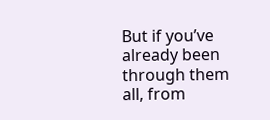But if you’ve already been through them all, from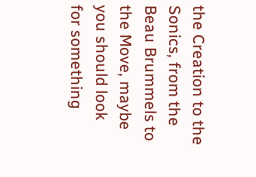the Creation to the Sonics, from the Beau Brummels to the Move, maybe you should look for something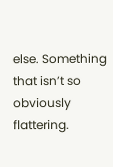else. Something that isn’t so obviously flattering.